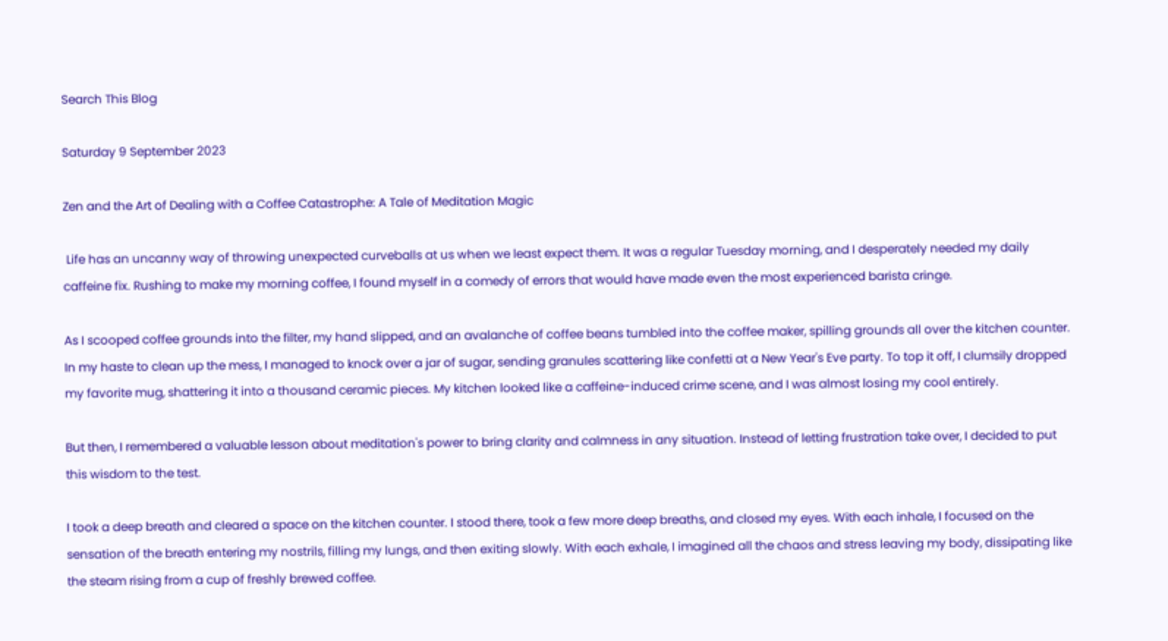Search This Blog

Saturday 9 September 2023

Zen and the Art of Dealing with a Coffee Catastrophe: A Tale of Meditation Magic

 Life has an uncanny way of throwing unexpected curveballs at us when we least expect them. It was a regular Tuesday morning, and I desperately needed my daily caffeine fix. Rushing to make my morning coffee, I found myself in a comedy of errors that would have made even the most experienced barista cringe.

As I scooped coffee grounds into the filter, my hand slipped, and an avalanche of coffee beans tumbled into the coffee maker, spilling grounds all over the kitchen counter. In my haste to clean up the mess, I managed to knock over a jar of sugar, sending granules scattering like confetti at a New Year's Eve party. To top it off, I clumsily dropped my favorite mug, shattering it into a thousand ceramic pieces. My kitchen looked like a caffeine-induced crime scene, and I was almost losing my cool entirely.

But then, I remembered a valuable lesson about meditation's power to bring clarity and calmness in any situation. Instead of letting frustration take over, I decided to put this wisdom to the test.

I took a deep breath and cleared a space on the kitchen counter. I stood there, took a few more deep breaths, and closed my eyes. With each inhale, I focused on the sensation of the breath entering my nostrils, filling my lungs, and then exiting slowly. With each exhale, I imagined all the chaos and stress leaving my body, dissipating like the steam rising from a cup of freshly brewed coffee.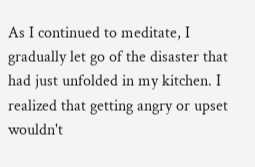As I continued to meditate, I gradually let go of the disaster that had just unfolded in my kitchen. I realized that getting angry or upset wouldn't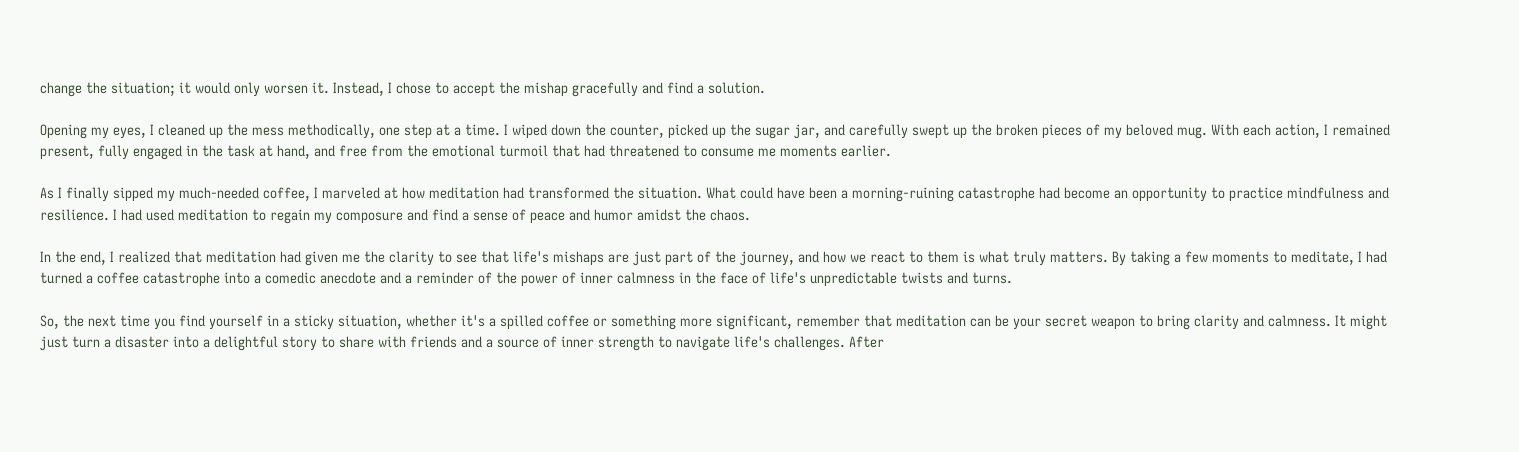change the situation; it would only worsen it. Instead, I chose to accept the mishap gracefully and find a solution.

Opening my eyes, I cleaned up the mess methodically, one step at a time. I wiped down the counter, picked up the sugar jar, and carefully swept up the broken pieces of my beloved mug. With each action, I remained present, fully engaged in the task at hand, and free from the emotional turmoil that had threatened to consume me moments earlier.

As I finally sipped my much-needed coffee, I marveled at how meditation had transformed the situation. What could have been a morning-ruining catastrophe had become an opportunity to practice mindfulness and resilience. I had used meditation to regain my composure and find a sense of peace and humor amidst the chaos.

In the end, I realized that meditation had given me the clarity to see that life's mishaps are just part of the journey, and how we react to them is what truly matters. By taking a few moments to meditate, I had turned a coffee catastrophe into a comedic anecdote and a reminder of the power of inner calmness in the face of life's unpredictable twists and turns.

So, the next time you find yourself in a sticky situation, whether it's a spilled coffee or something more significant, remember that meditation can be your secret weapon to bring clarity and calmness. It might just turn a disaster into a delightful story to share with friends and a source of inner strength to navigate life's challenges. After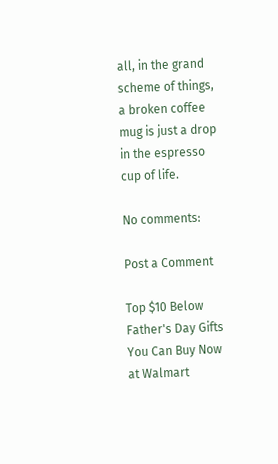all, in the grand scheme of things, a broken coffee mug is just a drop in the espresso cup of life.

No comments:

Post a Comment

Top $10 Below Father's Day Gifts You Can Buy Now at Walmart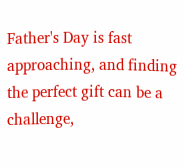Father's Day is fast approaching, and finding the perfect gift can be a challenge,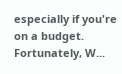especially if you're on a budget. Fortunately, W...